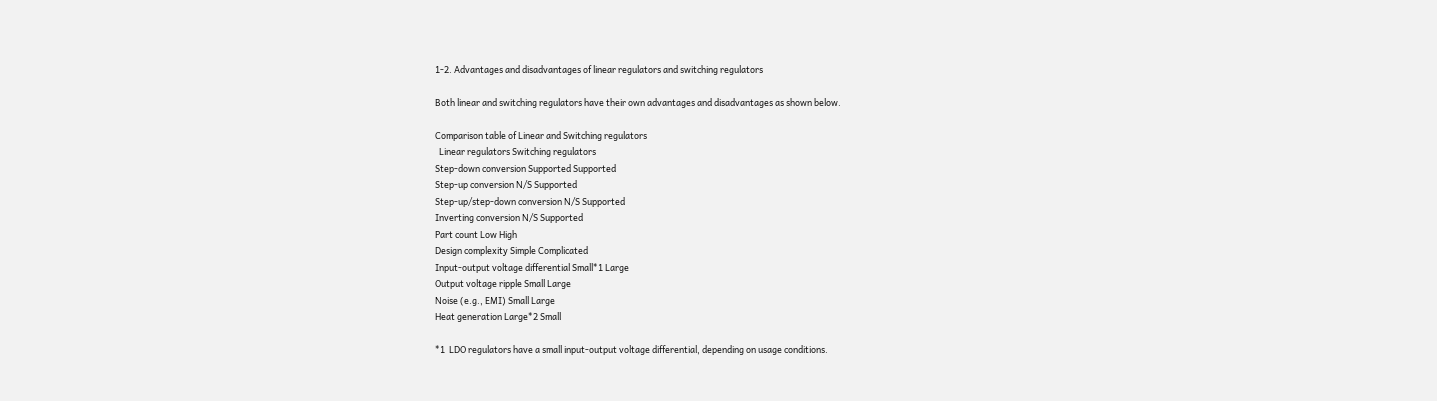1-2. Advantages and disadvantages of linear regulators and switching regulators

Both linear and switching regulators have their own advantages and disadvantages as shown below.

Comparison table of Linear and Switching regulators
  Linear regulators Switching regulators
Step-down conversion Supported Supported
Step-up conversion N/S Supported
Step-up/step-down conversion N/S Supported
Inverting conversion N/S Supported
Part count Low High
Design complexity Simple Complicated
Input-output voltage differential Small*1 Large
Output voltage ripple Small Large
Noise (e.g., EMI) Small Large
Heat generation Large*2 Small

*1  LDO regulators have a small input-output voltage differential, depending on usage conditions.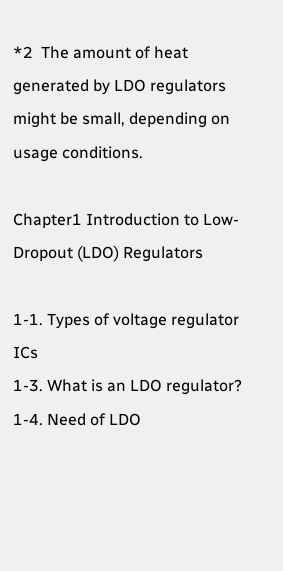*2  The amount of heat generated by LDO regulators might be small, depending on usage conditions.

Chapter1 Introduction to Low-Dropout (LDO) Regulators

1-1. Types of voltage regulator ICs
1-3. What is an LDO regulator?
1-4. Need of LDO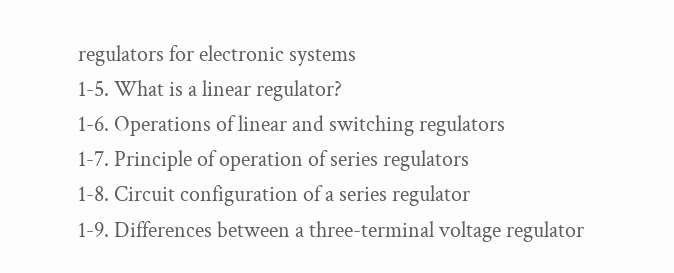regulators for electronic systems
1-5. What is a linear regulator?
1-6. Operations of linear and switching regulators
1-7. Principle of operation of series regulators
1-8. Circuit configuration of a series regulator
1-9. Differences between a three-terminal voltage regulator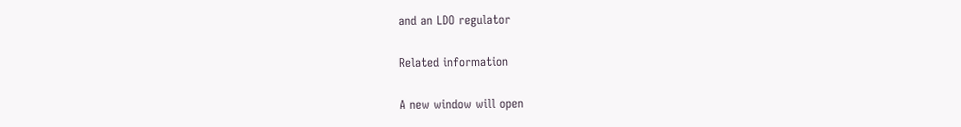and an LDO regulator

Related information

A new window will open